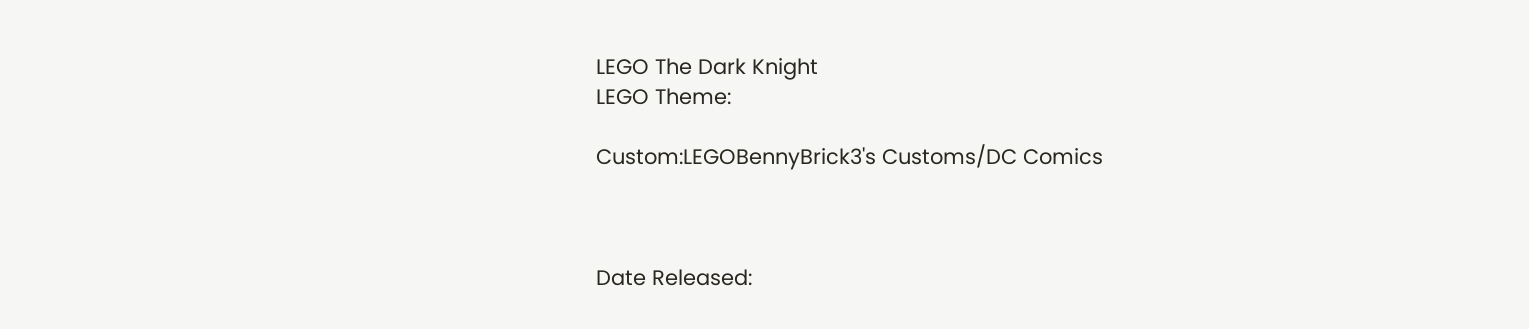LEGO The Dark Knight
LEGO Theme:

Custom:LEGOBennyBrick3's Customs/DC Comics



Date Released: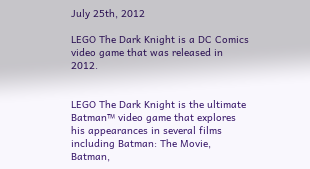July 25th, 2012

LEGO The Dark Knight is a DC Comics video game that was released in 2012.


LEGO The Dark Knight is the ultimate Batman™ video game that explores his appearances in several films including Batman: The Movie, Batman,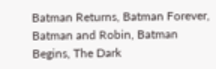Batman Returns, Batman Forever, Batman and Robin, Batman Begins, The Dark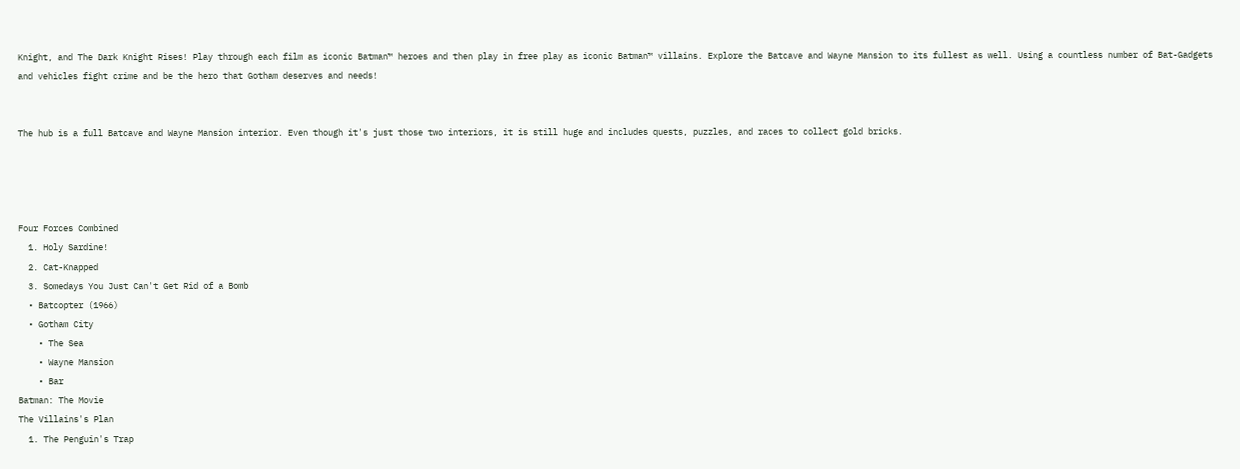Knight, and The Dark Knight Rises! Play through each film as iconic Batman™ heroes and then play in free play as iconic Batman™ villains. Explore the Batcave and Wayne Mansion to its fullest as well. Using a countless number of Bat-Gadgets and vehicles fight crime and be the hero that Gotham deserves and needs!


The hub is a full Batcave and Wayne Mansion interior. Even though it's just those two interiors, it is still huge and includes quests, puzzles, and races to collect gold bricks.




Four Forces Combined
  1. Holy Sardine!
  2. Cat-Knapped
  3. Somedays You Just Can't Get Rid of a Bomb
  • Batcopter (1966)
  • Gotham City
    • The Sea
    • Wayne Mansion
    • Bar
Batman: The Movie
The Villains's Plan
  1. The Penguin's Trap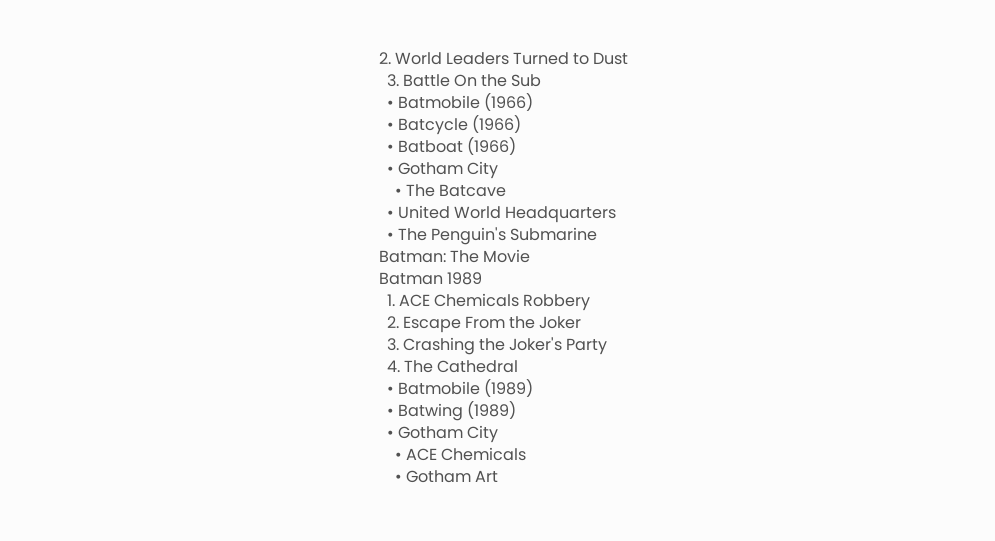2. World Leaders Turned to Dust
  3. Battle On the Sub
  • Batmobile (1966)
  • Batcycle (1966)
  • Batboat (1966)
  • Gotham City
    • The Batcave
  • United World Headquarters
  • The Penguin's Submarine
Batman: The Movie
Batman 1989
  1. ACE Chemicals Robbery
  2. Escape From the Joker
  3. Crashing the Joker's Party
  4. The Cathedral
  • Batmobile (1989)
  • Batwing (1989)
  • Gotham City
    • ACE Chemicals
    • Gotham Art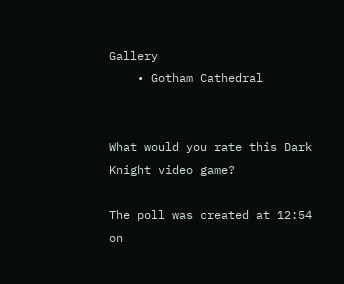Gallery
    • Gotham Cathedral


What would you rate this Dark Knight video game?

The poll was created at 12:54 on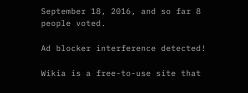September 18, 2016, and so far 8 people voted.

Ad blocker interference detected!

Wikia is a free-to-use site that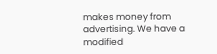makes money from advertising. We have a modified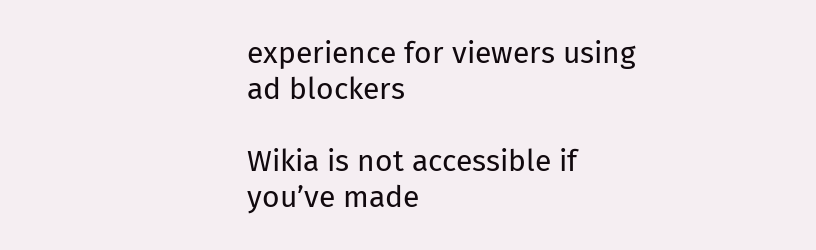experience for viewers using ad blockers

Wikia is not accessible if you’ve made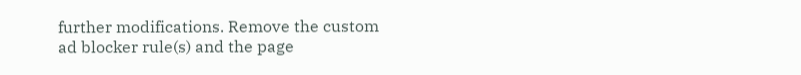further modifications. Remove the custom ad blocker rule(s) and the page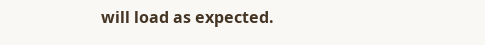will load as expected.